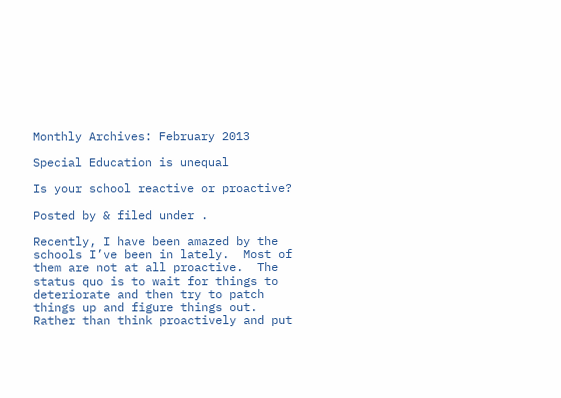Monthly Archives: February 2013

Special Education is unequal

Is your school reactive or proactive?

Posted by & filed under .

Recently, I have been amazed by the schools I’ve been in lately.  Most of them are not at all proactive.  The status quo is to wait for things to deteriorate and then try to patch things up and figure things out.  Rather than think proactively and put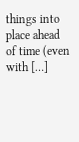things into place ahead of time (even with […]